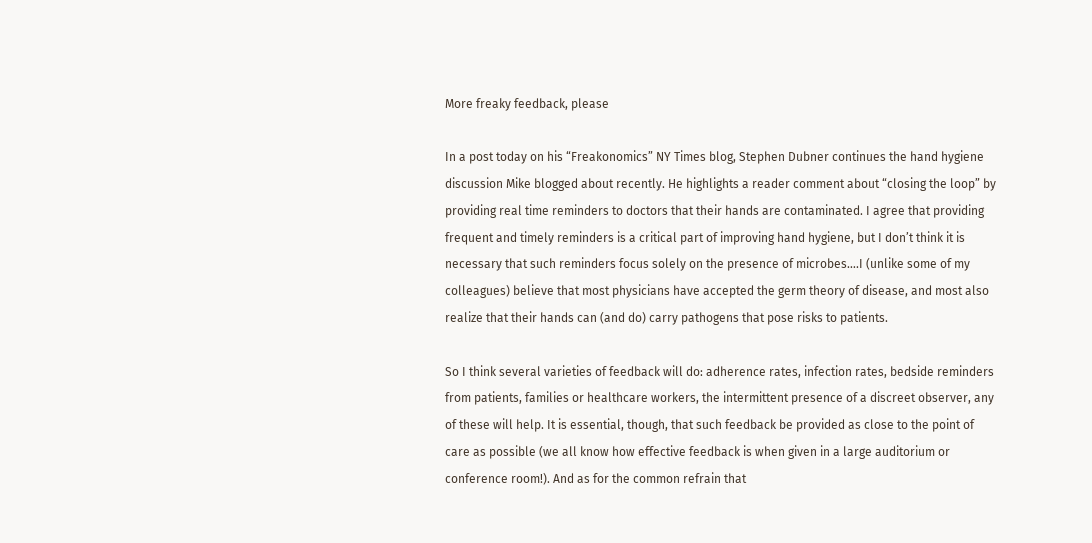More freaky feedback, please

In a post today on his “Freakonomics” NY Times blog, Stephen Dubner continues the hand hygiene discussion Mike blogged about recently. He highlights a reader comment about “closing the loop” by providing real time reminders to doctors that their hands are contaminated. I agree that providing frequent and timely reminders is a critical part of improving hand hygiene, but I don’t think it is necessary that such reminders focus solely on the presence of microbes….I (unlike some of my colleagues) believe that most physicians have accepted the germ theory of disease, and most also realize that their hands can (and do) carry pathogens that pose risks to patients.

So I think several varieties of feedback will do: adherence rates, infection rates, bedside reminders from patients, families or healthcare workers, the intermittent presence of a discreet observer, any of these will help. It is essential, though, that such feedback be provided as close to the point of care as possible (we all know how effective feedback is when given in a large auditorium or conference room!). And as for the common refrain that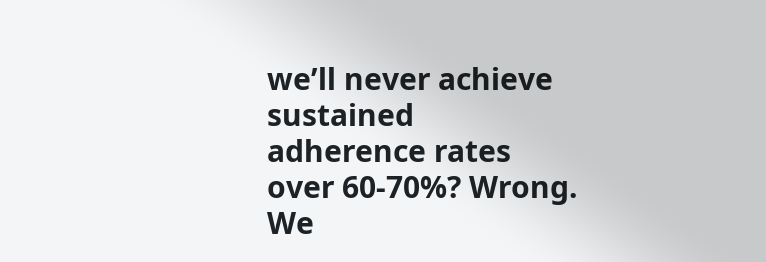we’ll never achieve sustained adherence rates over 60-70%? Wrong. We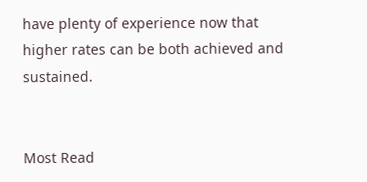have plenty of experience now that higher rates can be both achieved and sustained.


Most Read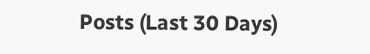Posts (Last 30 Days)